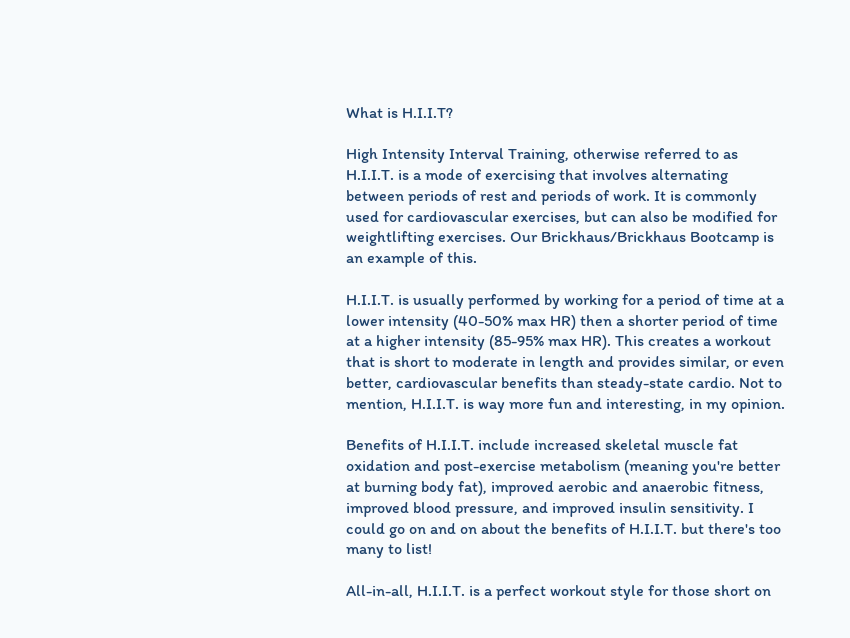What is H.I.I.T?

High Intensity Interval Training, otherwise referred to as H.I.I.T. is a mode of exercising that involves alternating between periods of rest and periods of work. It is commonly used for cardiovascular exercises, but can also be modified for weightlifting exercises. Our Brickhaus/Brickhaus Bootcamp is an example of this.

H.I.I.T. is usually performed by working for a period of time at a lower intensity (40-50% max HR) then a shorter period of time at a higher intensity (85-95% max HR). This creates a workout that is short to moderate in length and provides similar, or even better, cardiovascular benefits than steady-state cardio. Not to mention, H.I.I.T. is way more fun and interesting, in my opinion.

Benefits of H.I.I.T. include increased skeletal muscle fat oxidation and post-exercise metabolism (meaning you're better at burning body fat), improved aerobic and anaerobic fitness, improved blood pressure, and improved insulin sensitivity. I could go on and on about the benefits of H.I.I.T. but there's too many to list!

All-in-all, H.I.I.T. is a perfect workout style for those short on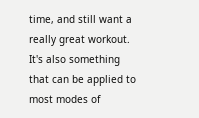time, and still want a really great workout. It's also something that can be applied to most modes of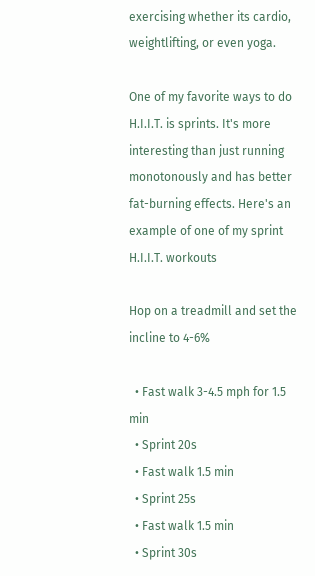exercising whether its cardio, weightlifting, or even yoga.

One of my favorite ways to do H.I.I.T. is sprints. It's more interesting than just running monotonously and has better fat-burning effects. Here's an example of one of my sprint H.I.I.T. workouts

Hop on a treadmill and set the incline to 4-6%

  • Fast walk 3-4.5 mph for 1.5 min
  • Sprint 20s
  • Fast walk 1.5 min
  • Sprint 25s
  • Fast walk 1.5 min
  • Sprint 30s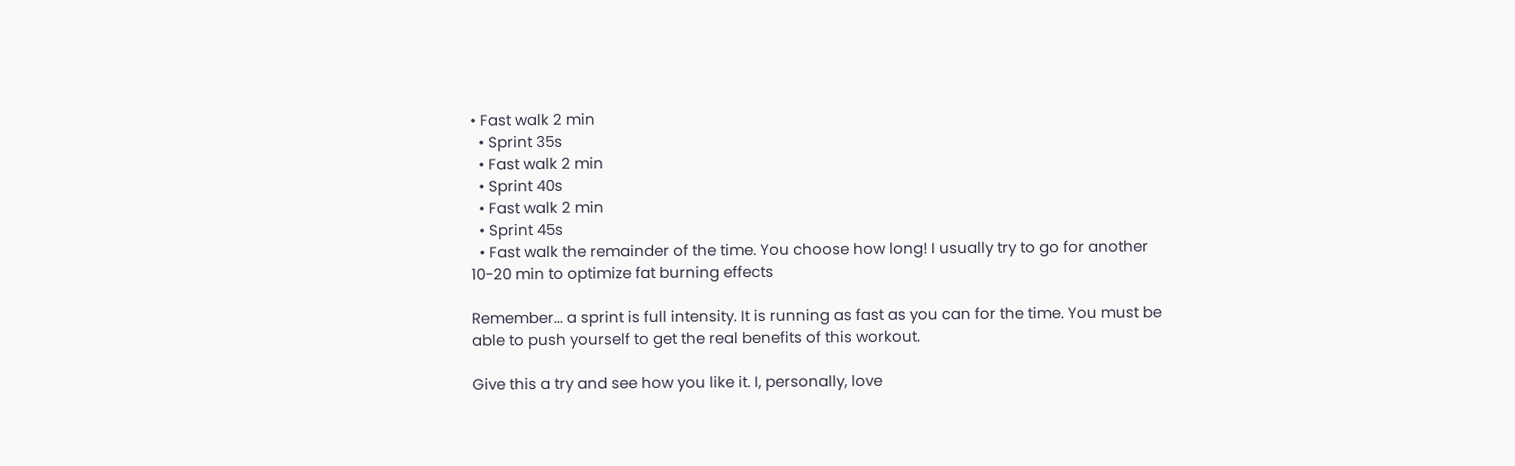• Fast walk 2 min
  • Sprint 35s
  • Fast walk 2 min
  • Sprint 40s
  • Fast walk 2 min
  • Sprint 45s
  • Fast walk the remainder of the time. You choose how long! I usually try to go for another 10-20 min to optimize fat burning effects

Remember... a sprint is full intensity. It is running as fast as you can for the time. You must be able to push yourself to get the real benefits of this workout.

Give this a try and see how you like it. I, personally, love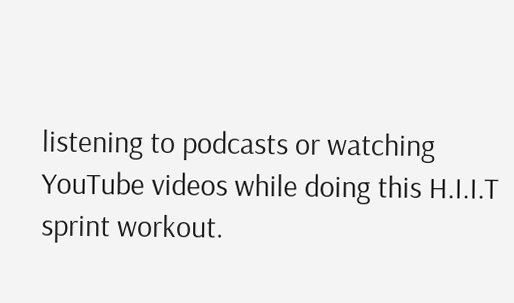listening to podcasts or watching YouTube videos while doing this H.I.I.T sprint workout.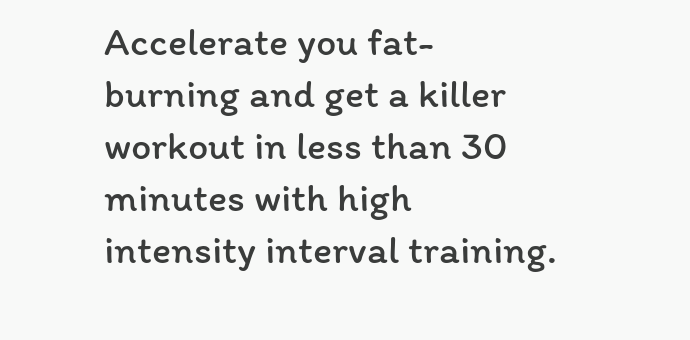Accelerate you fat-burning and get a killer workout in less than 30 minutes with high intensity interval training.